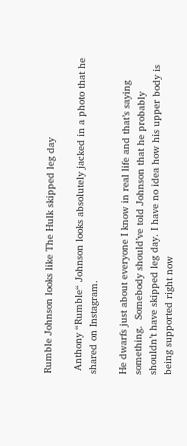Rumble Johnson looks like The Hulk skipped leg day

 Anthony “Rumble“ Johnson looks absolutely jacked in a photo that he shared on Instagram.

He dwarfs just about everyone I know in real life and that’s saying something.  Somebody should’ve told Johnson that he probably shouldn’t have skipped leg day. I have no idea how his upper body is being supported right now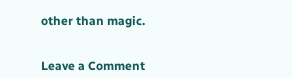other than magic.


Leave a Comment